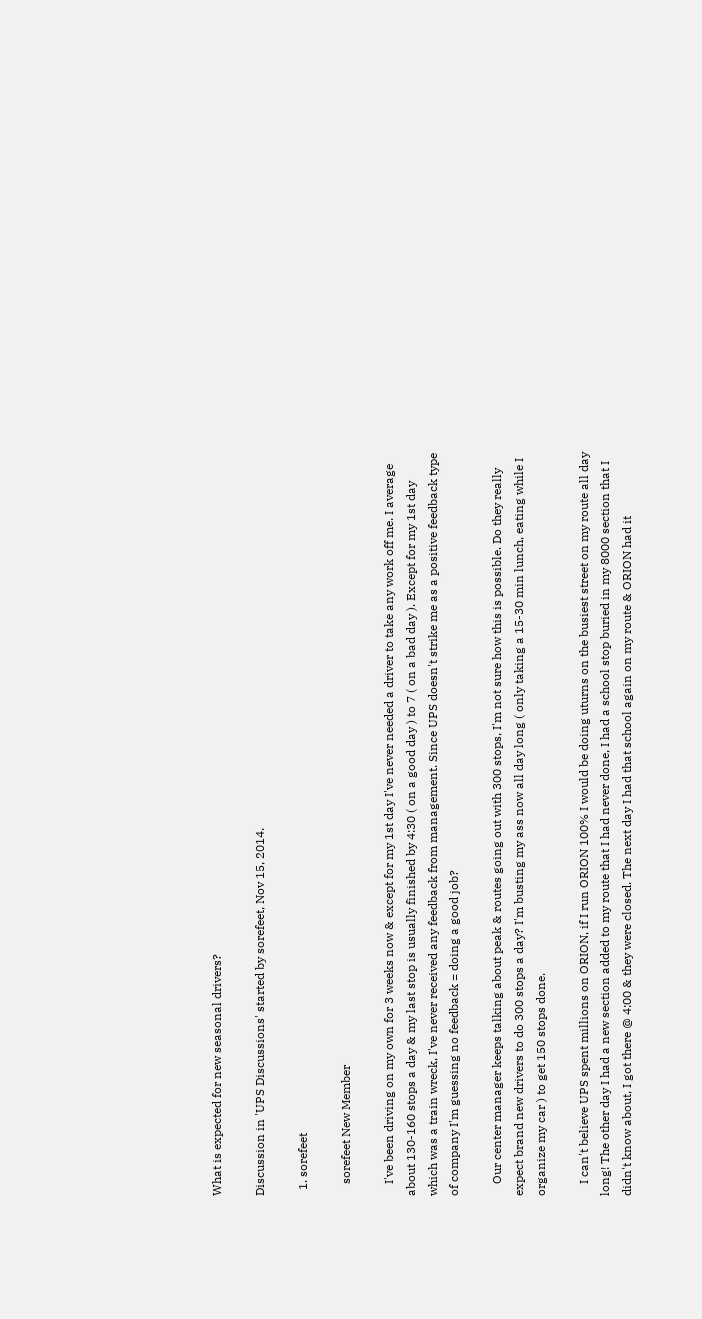What is expected for new seasonal drivers?

Discussion in 'UPS Discussions' started by sorefeet, Nov 15, 2014.

  1. sorefeet

    sorefeet New Member

    I've been driving on my own for 3 weeks now & except for my 1st day I've never needed a driver to take any work off me. I average about 130-160 stops a day & my last stop is usually finished by 4:30 ( on a good day ) to 7 ( on a bad day ). Except for my 1st day which was a train wreck, I've never received any feedback from management. Since UPS doesn't strike me as a positive feedback type of company I'm guessing no feedback = doing a good job?

    Our center manager keeps talking about peak & routes going out with 300 stops, I'm not sure how this is possible. Do they really expect brand new drivers to do 300 stops a day? I'm busting my ass now all day long ( only taking a 15-30 min lunch, eating while I organize my car ) to get 150 stops done.

    I can't believe UPS spent millions on ORION, if I run ORION 100% I would be doing uturns on the busiest street on my route all day long! The other day I had a new section added to my route that I had never done, I had a school stop buried in my 8000 section that I didn't know about, I got there @ 4:00 & they were closed. The next day I had that school again on my route & ORION had it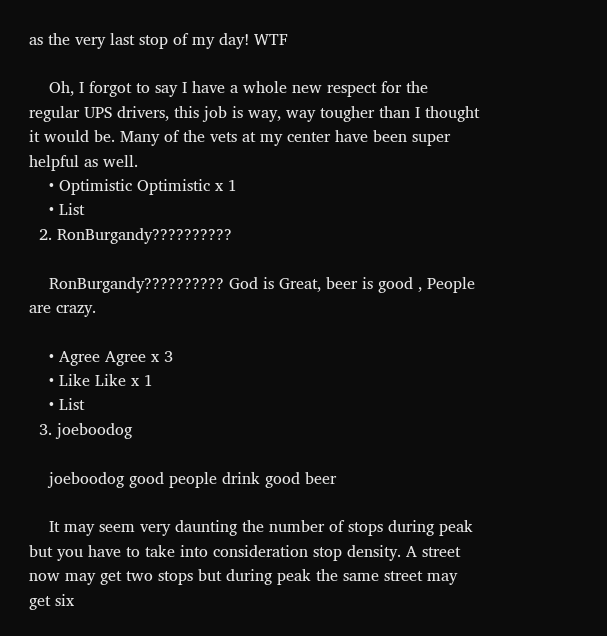as the very last stop of my day! WTF

    Oh, I forgot to say I have a whole new respect for the regular UPS drivers, this job is way, way tougher than I thought it would be. Many of the vets at my center have been super helpful as well.
    • Optimistic Optimistic x 1
    • List
  2. RonBurgandy??????????

    RonBurgandy?????????? God is Great, beer is good , People are crazy.

    • Agree Agree x 3
    • Like Like x 1
    • List
  3. joeboodog

    joeboodog good people drink good beer

    It may seem very daunting the number of stops during peak but you have to take into consideration stop density. A street now may get two stops but during peak the same street may get six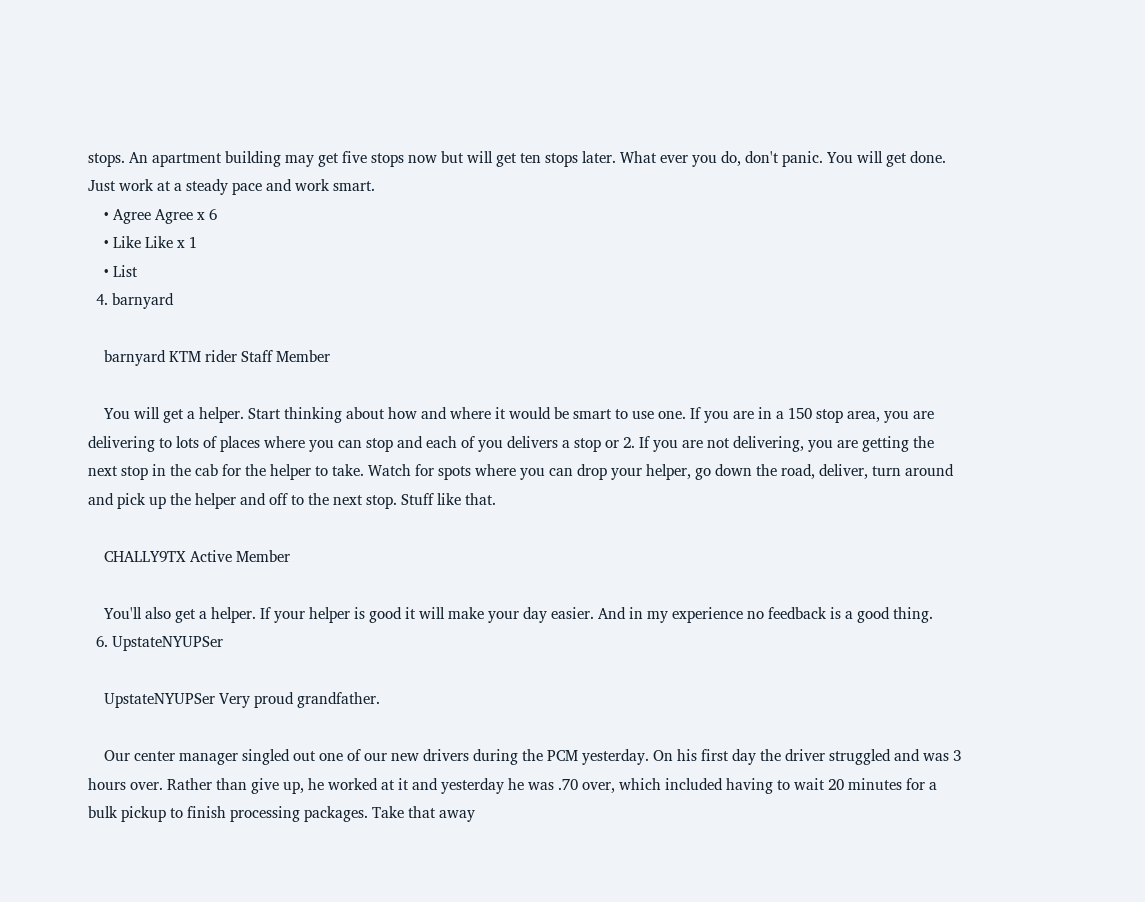stops. An apartment building may get five stops now but will get ten stops later. What ever you do, don't panic. You will get done. Just work at a steady pace and work smart.
    • Agree Agree x 6
    • Like Like x 1
    • List
  4. barnyard

    barnyard KTM rider Staff Member

    You will get a helper. Start thinking about how and where it would be smart to use one. If you are in a 150 stop area, you are delivering to lots of places where you can stop and each of you delivers a stop or 2. If you are not delivering, you are getting the next stop in the cab for the helper to take. Watch for spots where you can drop your helper, go down the road, deliver, turn around and pick up the helper and off to the next stop. Stuff like that.

    CHALLY9TX Active Member

    You'll also get a helper. If your helper is good it will make your day easier. And in my experience no feedback is a good thing.
  6. UpstateNYUPSer

    UpstateNYUPSer Very proud grandfather.

    Our center manager singled out one of our new drivers during the PCM yesterday. On his first day the driver struggled and was 3 hours over. Rather than give up, he worked at it and yesterday he was .70 over, which included having to wait 20 minutes for a bulk pickup to finish processing packages. Take that away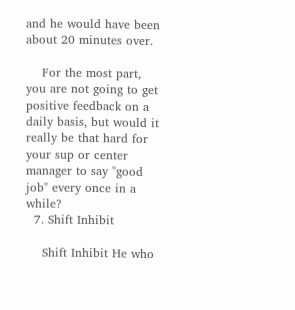and he would have been about 20 minutes over.

    For the most part, you are not going to get positive feedback on a daily basis, but would it really be that hard for your sup or center manager to say "good job" every once in a while?
  7. Shift Inhibit

    Shift Inhibit He who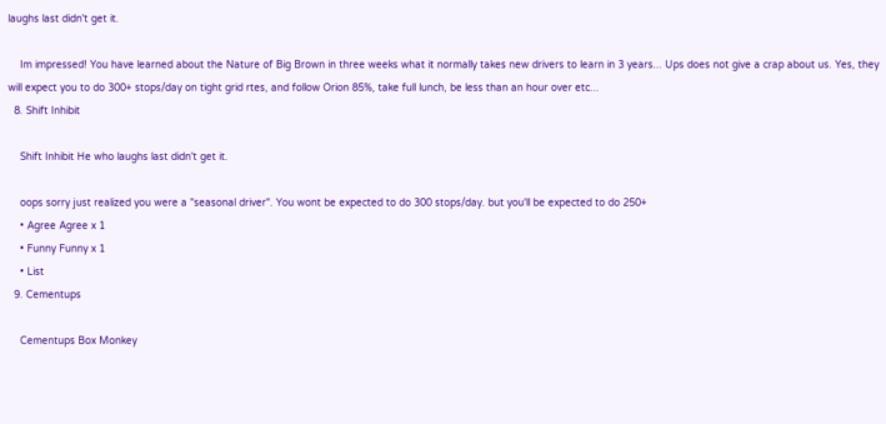laughs last didn't get it.

    Im impressed! You have learned about the Nature of Big Brown in three weeks what it normally takes new drivers to learn in 3 years... Ups does not give a crap about us. Yes, they will expect you to do 300+ stops/day on tight grid rtes, and follow Orion 85%, take full lunch, be less than an hour over etc...
  8. Shift Inhibit

    Shift Inhibit He who laughs last didn't get it.

    oops sorry just realized you were a "seasonal driver". You wont be expected to do 300 stops/day. but you'll be expected to do 250+
    • Agree Agree x 1
    • Funny Funny x 1
    • List
  9. Cementups

    Cementups Box Monkey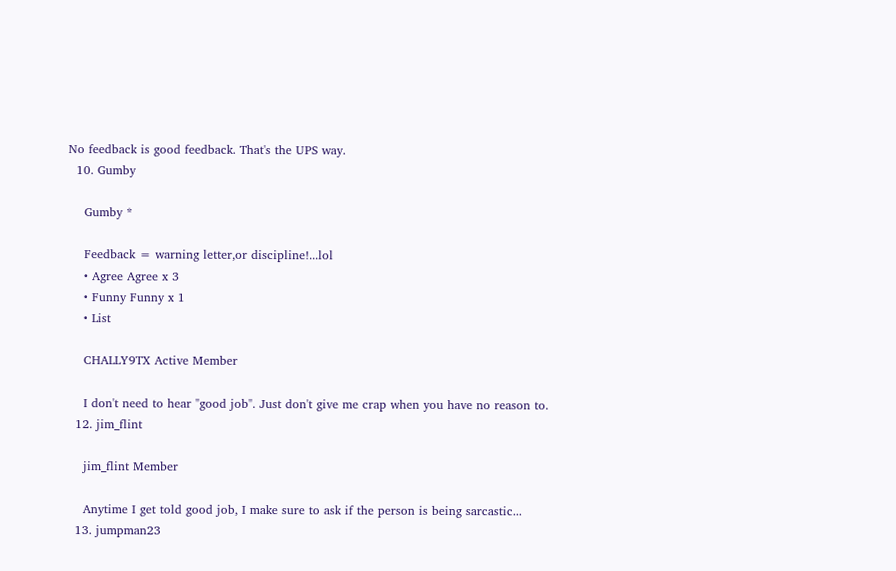No feedback is good feedback. That's the UPS way.
  10. Gumby

    Gumby *

    Feedback = warning letter,or discipline!...lol
    • Agree Agree x 3
    • Funny Funny x 1
    • List

    CHALLY9TX Active Member

    I don't need to hear "good job". Just don't give me crap when you have no reason to.
  12. jim_flint

    jim_flint Member

    Anytime I get told good job, I make sure to ask if the person is being sarcastic...
  13. jumpman23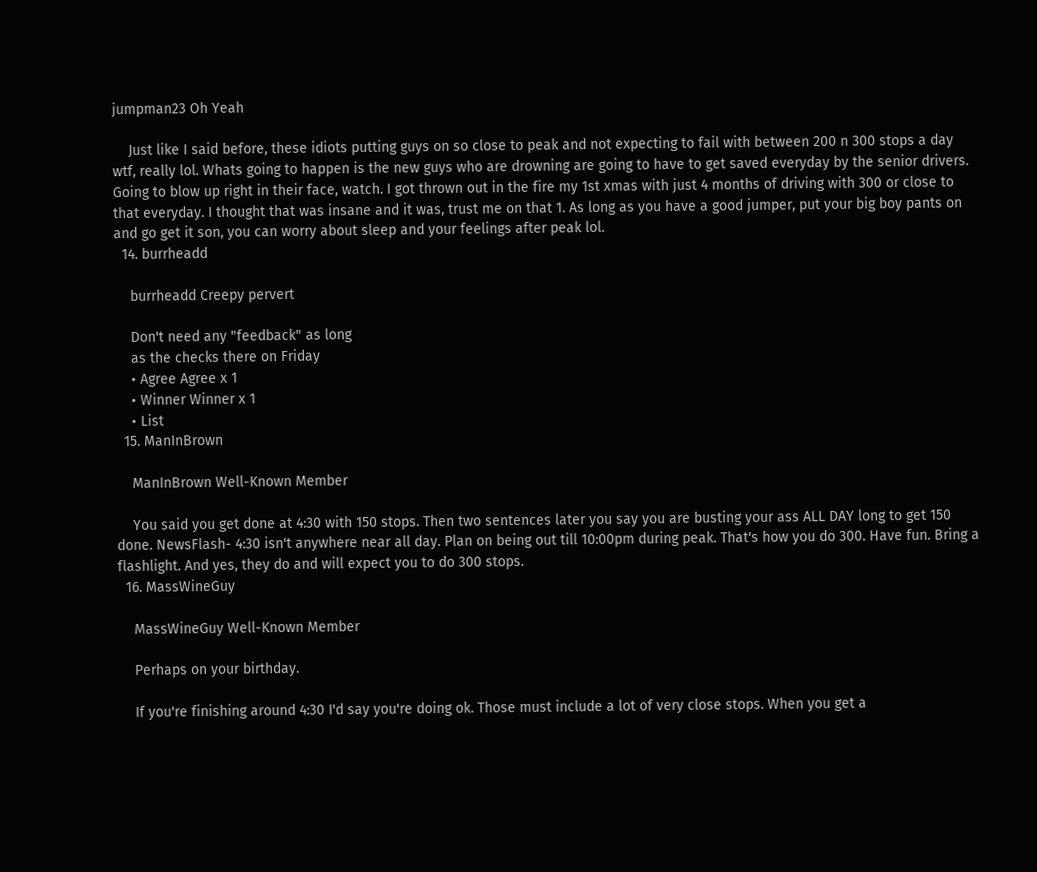jumpman23 Oh Yeah

    Just like I said before, these idiots putting guys on so close to peak and not expecting to fail with between 200 n 300 stops a day wtf, really lol. Whats going to happen is the new guys who are drowning are going to have to get saved everyday by the senior drivers. Going to blow up right in their face, watch. I got thrown out in the fire my 1st xmas with just 4 months of driving with 300 or close to that everyday. I thought that was insane and it was, trust me on that 1. As long as you have a good jumper, put your big boy pants on and go get it son, you can worry about sleep and your feelings after peak lol.
  14. burrheadd

    burrheadd Creepy pervert

    Don't need any "feedback" as long
    as the checks there on Friday
    • Agree Agree x 1
    • Winner Winner x 1
    • List
  15. ManInBrown

    ManInBrown Well-Known Member

    You said you get done at 4:30 with 150 stops. Then two sentences later you say you are busting your ass ALL DAY long to get 150 done. NewsFlash- 4:30 isn't anywhere near all day. Plan on being out till 10:00pm during peak. That's how you do 300. Have fun. Bring a flashlight. And yes, they do and will expect you to do 300 stops.
  16. MassWineGuy

    MassWineGuy Well-Known Member

    Perhaps on your birthday.

    If you're finishing around 4:30 I'd say you're doing ok. Those must include a lot of very close stops. When you get a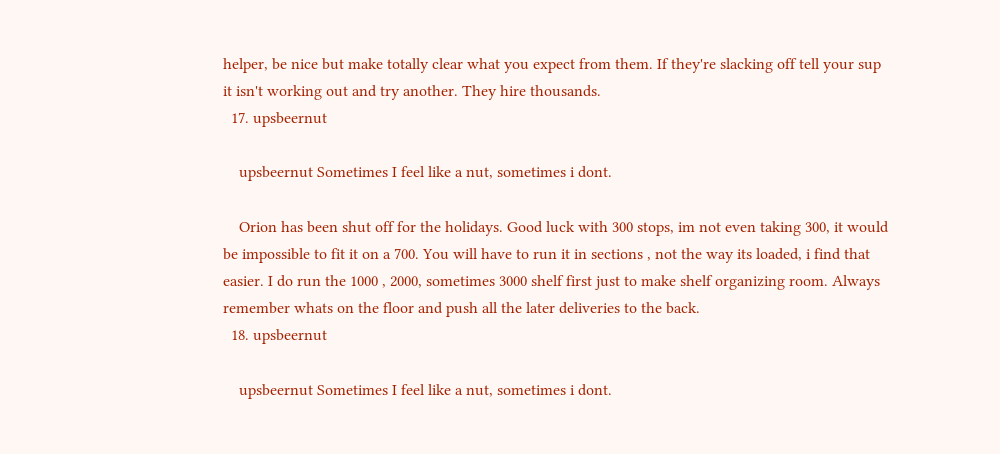helper, be nice but make totally clear what you expect from them. If they're slacking off tell your sup it isn't working out and try another. They hire thousands.
  17. upsbeernut

    upsbeernut Sometimes I feel like a nut, sometimes i dont.

    Orion has been shut off for the holidays. Good luck with 300 stops, im not even taking 300, it would be impossible to fit it on a 700. You will have to run it in sections , not the way its loaded, i find that easier. I do run the 1000 , 2000, sometimes 3000 shelf first just to make shelf organizing room. Always remember whats on the floor and push all the later deliveries to the back.
  18. upsbeernut

    upsbeernut Sometimes I feel like a nut, sometimes i dont.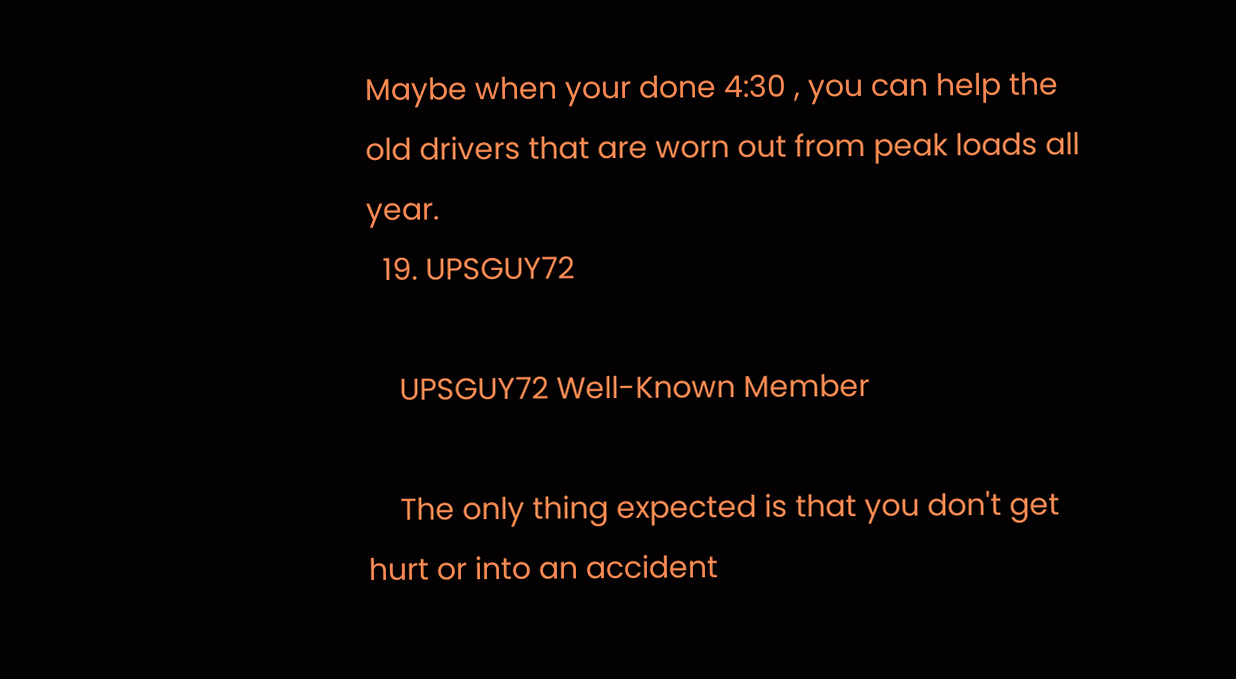Maybe when your done 4:30 , you can help the old drivers that are worn out from peak loads all year.
  19. UPSGUY72

    UPSGUY72 Well-Known Member

    The only thing expected is that you don't get hurt or into an accident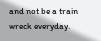and not be a train wreck everyday.